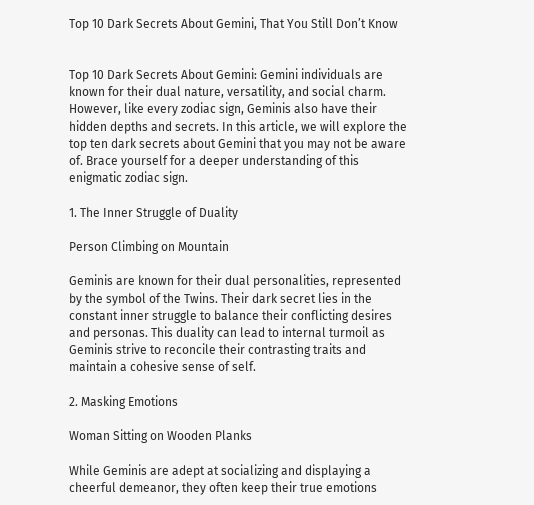Top 10 Dark Secrets About Gemini, That You Still Don’t Know


Top 10 Dark Secrets About Gemini: Gemini individuals are known for their dual nature, versatility, and social charm. However, like every zodiac sign, Geminis also have their hidden depths and secrets. In this article, we will explore the top ten dark secrets about Gemini that you may not be aware of. Brace yourself for a deeper understanding of this enigmatic zodiac sign.

1. The Inner Struggle of Duality

Person Climbing on Mountain

Geminis are known for their dual personalities, represented by the symbol of the Twins. Their dark secret lies in the constant inner struggle to balance their conflicting desires and personas. This duality can lead to internal turmoil as Geminis strive to reconcile their contrasting traits and maintain a cohesive sense of self.

2. Masking Emotions

Woman Sitting on Wooden Planks

While Geminis are adept at socializing and displaying a cheerful demeanor, they often keep their true emotions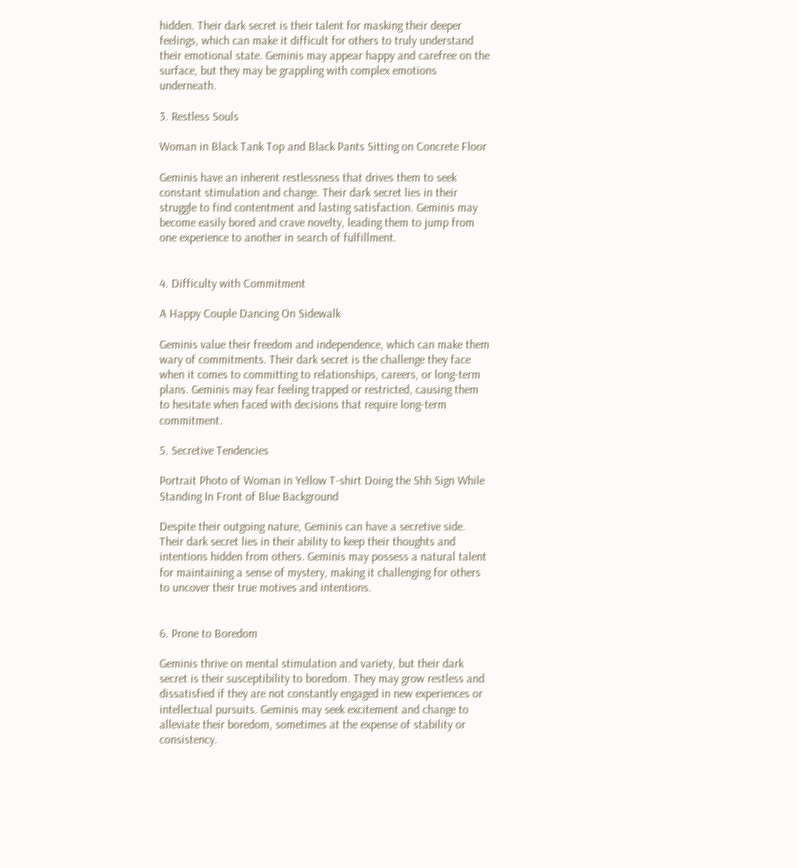hidden. Their dark secret is their talent for masking their deeper feelings, which can make it difficult for others to truly understand their emotional state. Geminis may appear happy and carefree on the surface, but they may be grappling with complex emotions underneath.

3. Restless Souls

Woman in Black Tank Top and Black Pants Sitting on Concrete Floor

Geminis have an inherent restlessness that drives them to seek constant stimulation and change. Their dark secret lies in their struggle to find contentment and lasting satisfaction. Geminis may become easily bored and crave novelty, leading them to jump from one experience to another in search of fulfillment.


4. Difficulty with Commitment

A Happy Couple Dancing On Sidewalk

Geminis value their freedom and independence, which can make them wary of commitments. Their dark secret is the challenge they face when it comes to committing to relationships, careers, or long-term plans. Geminis may fear feeling trapped or restricted, causing them to hesitate when faced with decisions that require long-term commitment.

5. Secretive Tendencies

Portrait Photo of Woman in Yellow T-shirt Doing the Shh Sign While Standing In Front of Blue Background

Despite their outgoing nature, Geminis can have a secretive side. Their dark secret lies in their ability to keep their thoughts and intentions hidden from others. Geminis may possess a natural talent for maintaining a sense of mystery, making it challenging for others to uncover their true motives and intentions.


6. Prone to Boredom

Geminis thrive on mental stimulation and variety, but their dark secret is their susceptibility to boredom. They may grow restless and dissatisfied if they are not constantly engaged in new experiences or intellectual pursuits. Geminis may seek excitement and change to alleviate their boredom, sometimes at the expense of stability or consistency.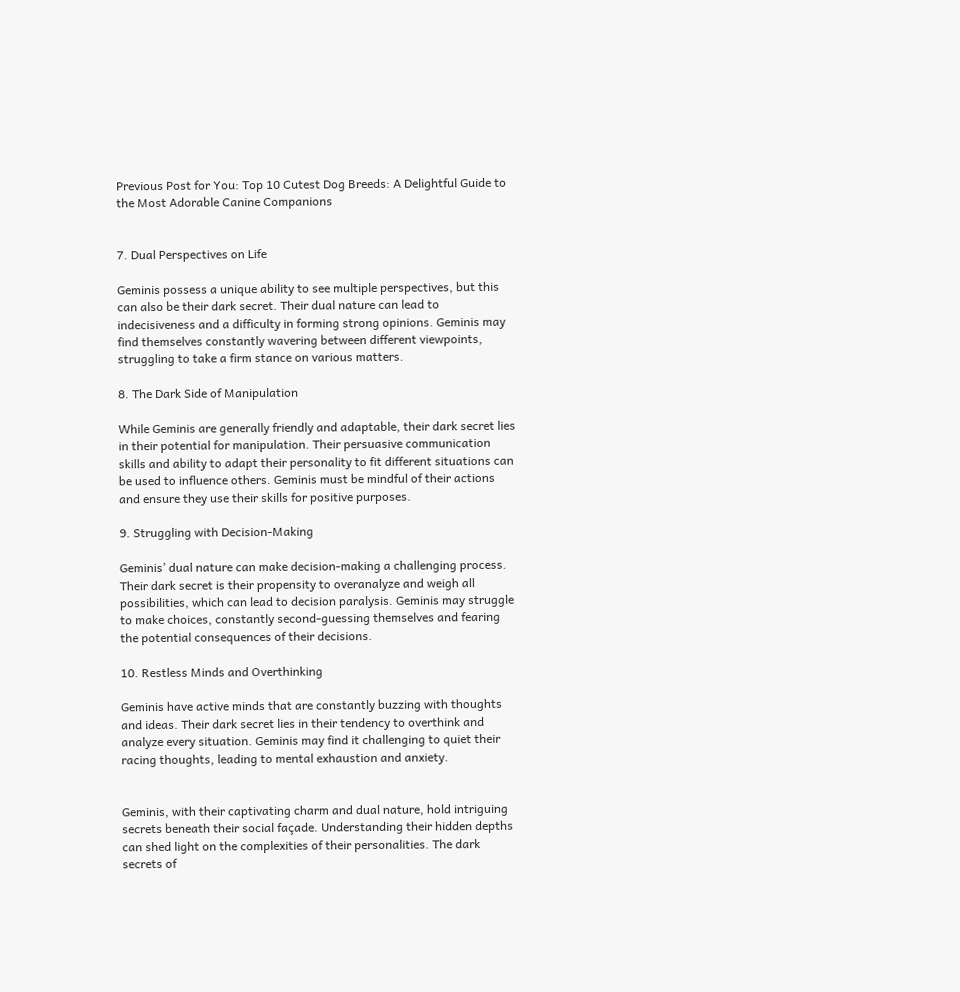Previous Post for You: Top 10 Cutest Dog Breeds: A Delightful Guide to the Most Adorable Canine Companions


7. Dual Perspectives on Life

Geminis possess a unique ability to see multiple perspectives, but this can also be their dark secret. Their dual nature can lead to indecisiveness and a difficulty in forming strong opinions. Geminis may find themselves constantly wavering between different viewpoints, struggling to take a firm stance on various matters.

8. The Dark Side of Manipulation

While Geminis are generally friendly and adaptable, their dark secret lies in their potential for manipulation. Their persuasive communication skills and ability to adapt their personality to fit different situations can be used to influence others. Geminis must be mindful of their actions and ensure they use their skills for positive purposes.

9. Struggling with Decision-Making

Geminis’ dual nature can make decision-making a challenging process. Their dark secret is their propensity to overanalyze and weigh all possibilities, which can lead to decision paralysis. Geminis may struggle to make choices, constantly second-guessing themselves and fearing the potential consequences of their decisions.

10. Restless Minds and Overthinking

Geminis have active minds that are constantly buzzing with thoughts and ideas. Their dark secret lies in their tendency to overthink and analyze every situation. Geminis may find it challenging to quiet their racing thoughts, leading to mental exhaustion and anxiety.


Geminis, with their captivating charm and dual nature, hold intriguing secrets beneath their social façade. Understanding their hidden depths can shed light on the complexities of their personalities. The dark secrets of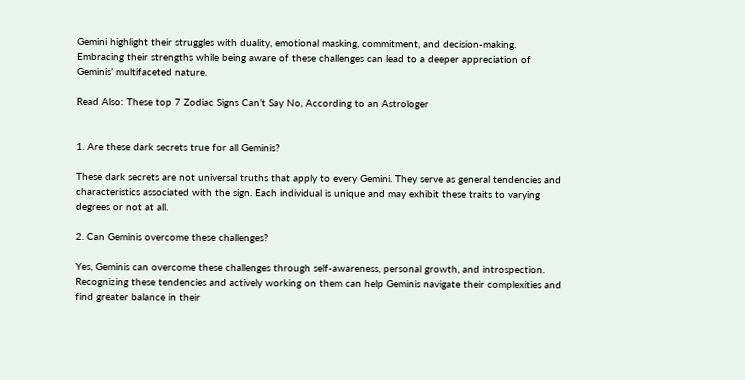Gemini highlight their struggles with duality, emotional masking, commitment, and decision-making. Embracing their strengths while being aware of these challenges can lead to a deeper appreciation of Geminis’ multifaceted nature.

Read Also: These top 7 Zodiac Signs Can’t Say No, According to an Astrologer


1. Are these dark secrets true for all Geminis?

These dark secrets are not universal truths that apply to every Gemini. They serve as general tendencies and characteristics associated with the sign. Each individual is unique and may exhibit these traits to varying degrees or not at all.

2. Can Geminis overcome these challenges?

Yes, Geminis can overcome these challenges through self-awareness, personal growth, and introspection. Recognizing these tendencies and actively working on them can help Geminis navigate their complexities and find greater balance in their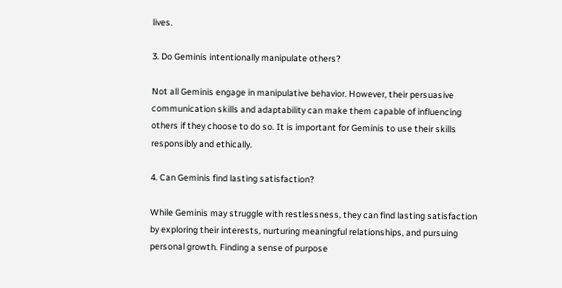lives.

3. Do Geminis intentionally manipulate others?

Not all Geminis engage in manipulative behavior. However, their persuasive communication skills and adaptability can make them capable of influencing others if they choose to do so. It is important for Geminis to use their skills responsibly and ethically.

4. Can Geminis find lasting satisfaction?

While Geminis may struggle with restlessness, they can find lasting satisfaction by exploring their interests, nurturing meaningful relationships, and pursuing personal growth. Finding a sense of purpose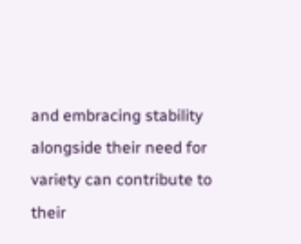and embracing stability alongside their need for variety can contribute to their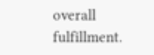overall fulfillment.